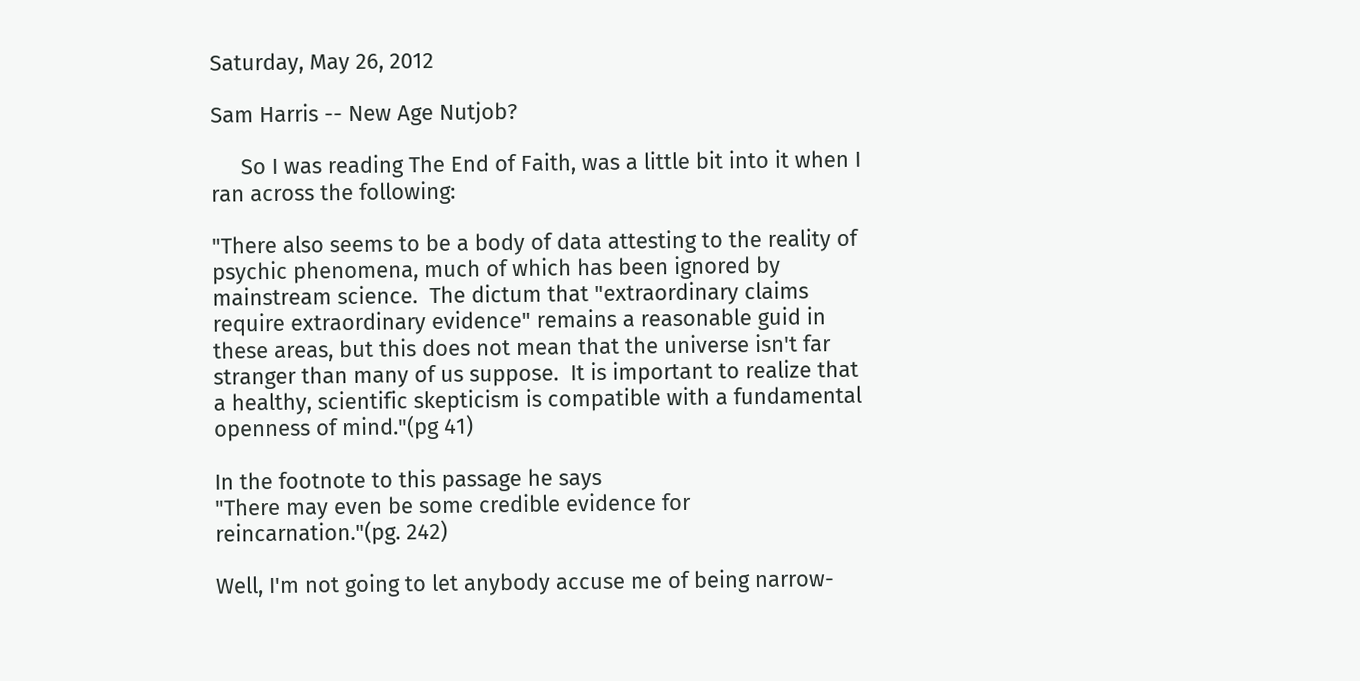Saturday, May 26, 2012

Sam Harris -- New Age Nutjob?

     So I was reading The End of Faith, was a little bit into it when I ran across the following:

"There also seems to be a body of data attesting to the reality of psychic phenomena, much of which has been ignored by mainstream science.  The dictum that "extraordinary claims require extraordinary evidence" remains a reasonable guid in these areas, but this does not mean that the universe isn't far stranger than many of us suppose.  It is important to realize that a healthy, scientific skepticism is compatible with a fundamental openness of mind."(pg 41)

In the footnote to this passage he says
"There may even be some credible evidence for reincarnation."(pg. 242)

Well, I'm not going to let anybody accuse me of being narrow-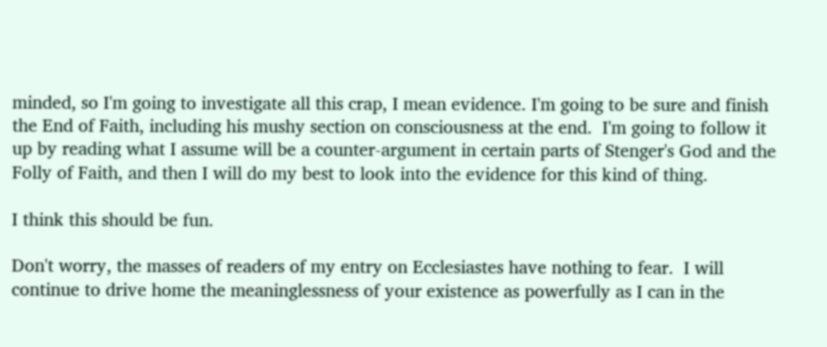minded, so I'm going to investigate all this crap, I mean evidence. I'm going to be sure and finish the End of Faith, including his mushy section on consciousness at the end.  I'm going to follow it up by reading what I assume will be a counter-argument in certain parts of Stenger's God and the Folly of Faith, and then I will do my best to look into the evidence for this kind of thing.

I think this should be fun.

Don't worry, the masses of readers of my entry on Ecclesiastes have nothing to fear.  I will continue to drive home the meaninglessness of your existence as powerfully as I can in the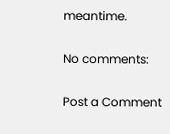meantime.

No comments:

Post a Comment